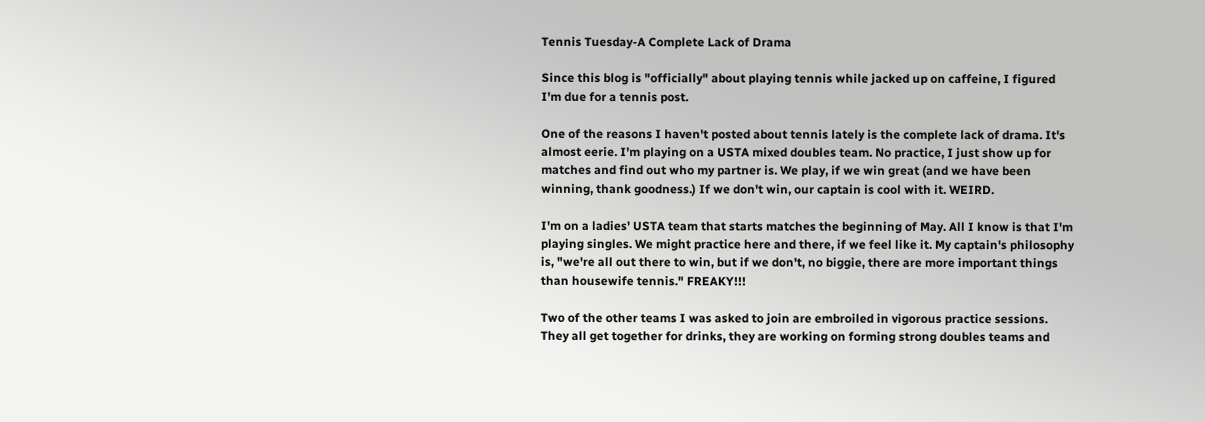Tennis Tuesday-A Complete Lack of Drama

Since this blog is "officially" about playing tennis while jacked up on caffeine, I figured I'm due for a tennis post.

One of the reasons I haven't posted about tennis lately is the complete lack of drama. It's almost eerie. I'm playing on a USTA mixed doubles team. No practice, I just show up for matches and find out who my partner is. We play, if we win great (and we have been winning, thank goodness.) If we don't win, our captain is cool with it. WEIRD.

I'm on a ladies' USTA team that starts matches the beginning of May. All I know is that I'm playing singles. We might practice here and there, if we feel like it. My captain's philosophy is, "we're all out there to win, but if we don't, no biggie, there are more important things than housewife tennis." FREAKY!!!

Two of the other teams I was asked to join are embroiled in vigorous practice sessions. They all get together for drinks, they are working on forming strong doubles teams and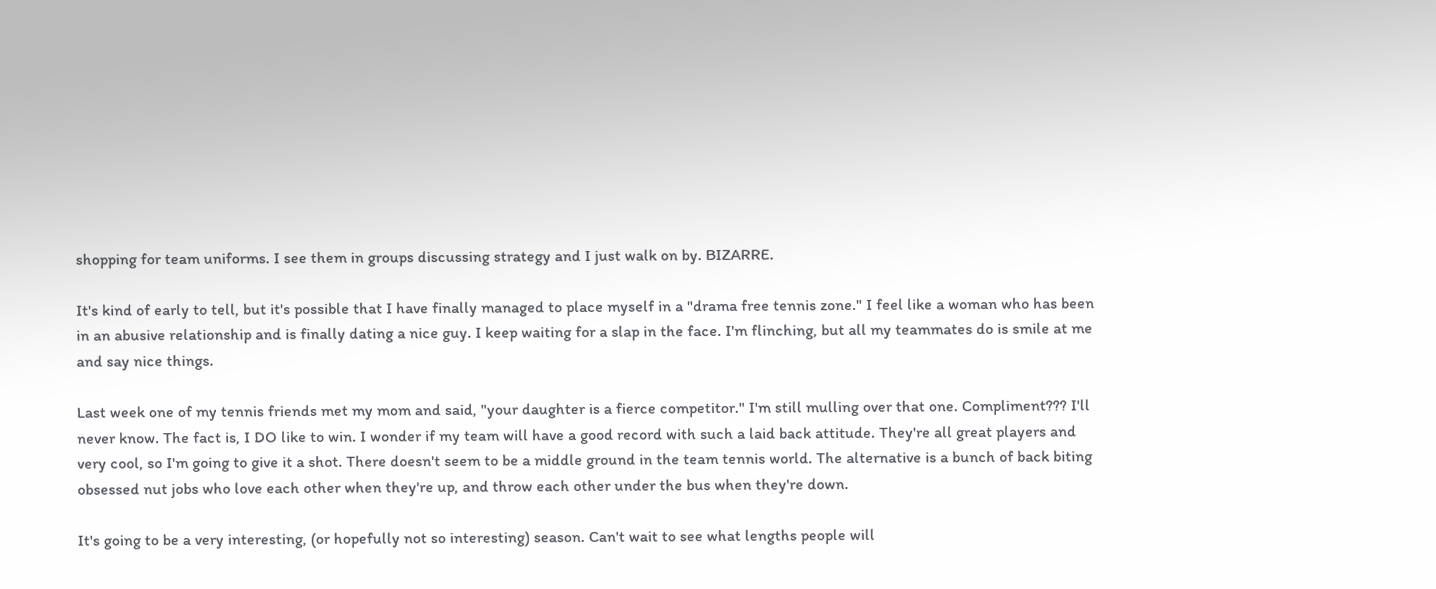shopping for team uniforms. I see them in groups discussing strategy and I just walk on by. BIZARRE.

It's kind of early to tell, but it's possible that I have finally managed to place myself in a "drama free tennis zone." I feel like a woman who has been in an abusive relationship and is finally dating a nice guy. I keep waiting for a slap in the face. I'm flinching, but all my teammates do is smile at me and say nice things.

Last week one of my tennis friends met my mom and said, "your daughter is a fierce competitor." I'm still mulling over that one. Compliment??? I'll never know. The fact is, I DO like to win. I wonder if my team will have a good record with such a laid back attitude. They're all great players and very cool, so I'm going to give it a shot. There doesn't seem to be a middle ground in the team tennis world. The alternative is a bunch of back biting obsessed nut jobs who love each other when they're up, and throw each other under the bus when they're down.

It's going to be a very interesting, (or hopefully not so interesting) season. Can't wait to see what lengths people will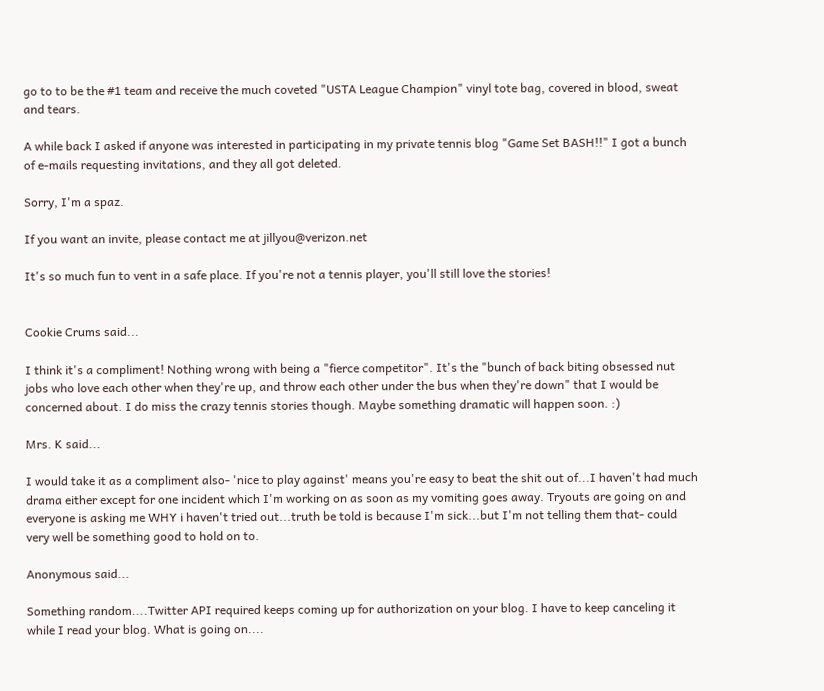go to to be the #1 team and receive the much coveted "USTA League Champion" vinyl tote bag, covered in blood, sweat and tears.

A while back I asked if anyone was interested in participating in my private tennis blog "Game Set BASH!!" I got a bunch of e-mails requesting invitations, and they all got deleted.

Sorry, I'm a spaz.

If you want an invite, please contact me at jillyou@verizon.net

It's so much fun to vent in a safe place. If you're not a tennis player, you'll still love the stories!


Cookie Crums said...

I think it's a compliment! Nothing wrong with being a "fierce competitor". It's the "bunch of back biting obsessed nut jobs who love each other when they're up, and throw each other under the bus when they're down" that I would be concerned about. I do miss the crazy tennis stories though. Maybe something dramatic will happen soon. :)

Mrs. K said...

I would take it as a compliment also- 'nice to play against' means you're easy to beat the shit out of...I haven't had much drama either except for one incident which I'm working on as soon as my vomiting goes away. Tryouts are going on and everyone is asking me WHY i haven't tried out...truth be told is because I'm sick...but I'm not telling them that- could very well be something good to hold on to.

Anonymous said...

Something random....Twitter API required keeps coming up for authorization on your blog. I have to keep canceling it while I read your blog. What is going on....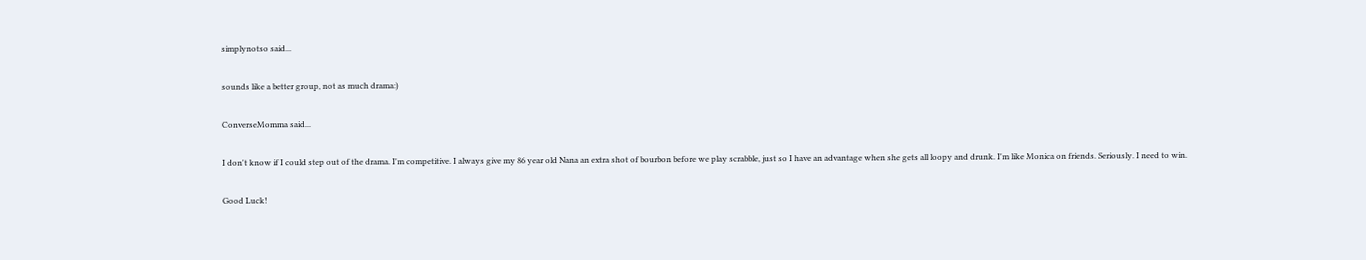simplynotso said...

sounds like a better group, not as much drama:)

ConverseMomma said...

I don't know if I could step out of the drama. I'm competitive. I always give my 86 year old Nana an extra shot of bourbon before we play scrabble, just so I have an advantage when she gets all loopy and drunk. I'm like Monica on friends. Seriously. I need to win.

Good Luck!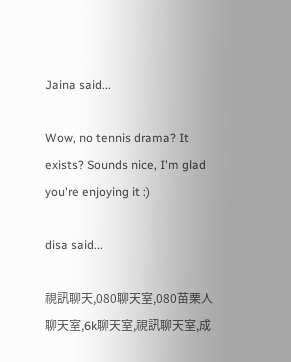Jaina said...

Wow, no tennis drama? It exists? Sounds nice, I'm glad you're enjoying it :)

disa said...

視訊聊天,080聊天室,080苗栗人聊天室,6k聊天室,視訊聊天室,成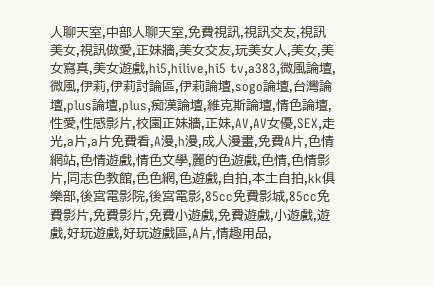人聊天室,中部人聊天室,免費視訊,視訊交友,視訊美女,視訊做愛,正妹牆,美女交友,玩美女人,美女,美女寫真,美女遊戲,hi5,hilive,hi5 tv,a383,微風論壇,微風,伊莉,伊莉討論區,伊莉論壇,sogo論壇,台灣論壇,plus論壇,plus,痴漢論壇,維克斯論壇,情色論壇,性愛,性感影片,校園正妹牆,正妹,AV,AV女優,SEX,走光,a片,a片免費看,A漫,h漫,成人漫畫,免費A片,色情網站,色情遊戲,情色文學,麗的色遊戲,色情,色情影片,同志色教館,色色網,色遊戲,自拍,本土自拍,kk俱樂部,後宮電影院,後宮電影,85cc免費影城,85cc免費影片,免費影片,免費小遊戲,免費遊戲,小遊戲,遊戲,好玩遊戲,好玩遊戲區,A片,情趣用品,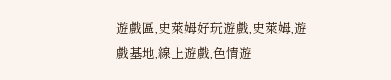遊戲區,史萊姆好玩遊戲,史萊姆,遊戲基地,線上遊戲,色情遊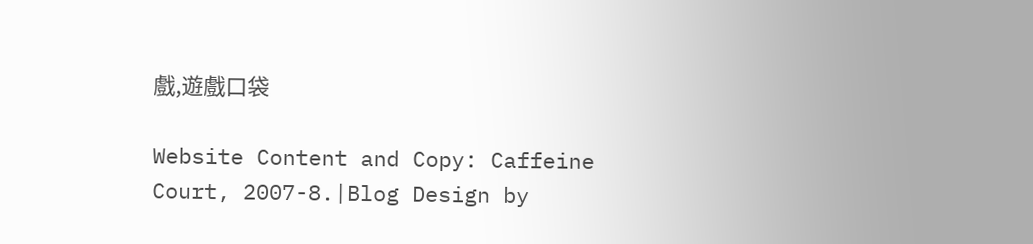戲,遊戲口袋

Website Content and Copy: Caffeine Court, 2007-8.|Blog Design by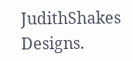JudithShakes Designs.